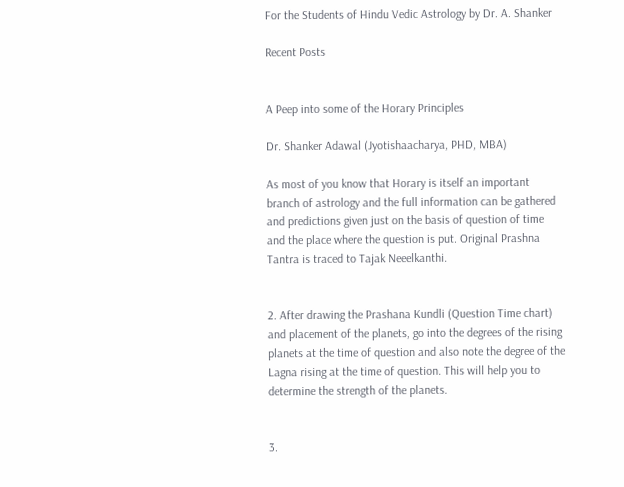For the Students of Hindu Vedic Astrology by Dr. A. Shanker

Recent Posts


A Peep into some of the Horary Principles

Dr. Shanker Adawal (Jyotishaacharya, PHD, MBA)

As most of you know that Horary is itself an important branch of astrology and the full information can be gathered and predictions given just on the basis of question of time and the place where the question is put. Original Prashna Tantra is traced to Tajak Neeelkanthi.


2. After drawing the Prashana Kundli (Question Time chart) and placement of the planets, go into the degrees of the rising planets at the time of question and also note the degree of the Lagna rising at the time of question. This will help you to determine the strength of the planets.


3.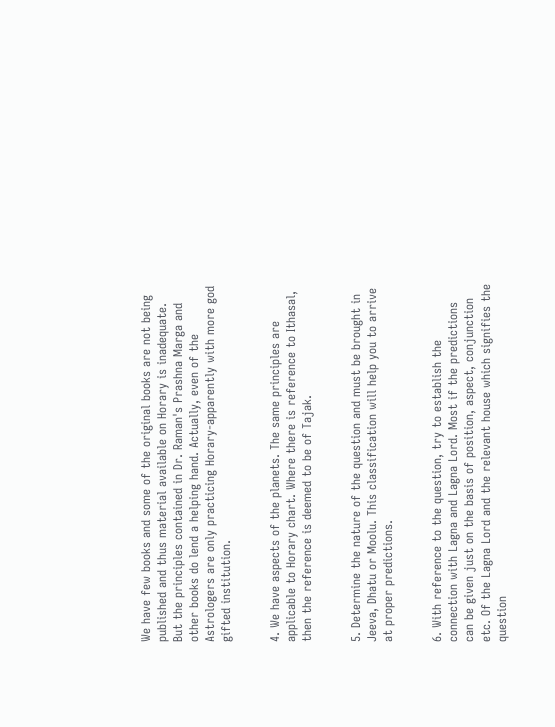We have few books and some of the original books are not being published and thus material available on Horary is inadequate. But the principles contained in Dr. Raman's Prashna Marga and other books do lend a helping hand. Actually, even of the Astrologers are only practicing Horary-apparently with more god gifted institution.


4. We have aspects of the planets. The same principles are applicable to Horary chart. Where there is reference to Ithasal, then the reference is deemed to be of Tajak.


5. Determine the nature of the question and must be brought in Jeeva, Dhatu or Moolu. This classification will help you to arrive at proper predictions.


6. With reference to the question, try to establish the connection with Lagna and Lagna Lord. Most if the predictions can be given just on the basis of position, aspect, conjunction etc. Of the Lagna Lord and the relevant house which signifies the question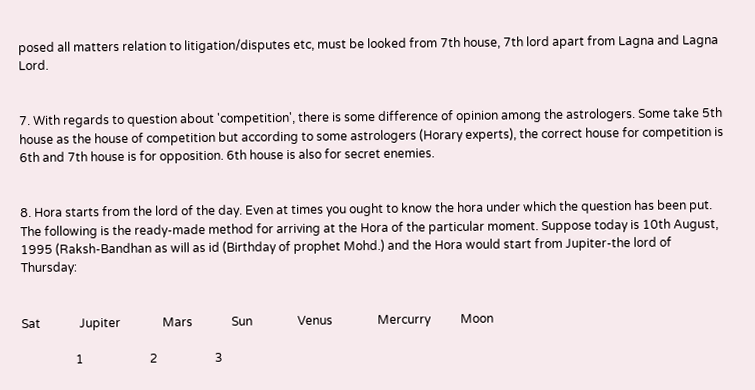posed all matters relation to litigation/disputes etc, must be looked from 7th house, 7th lord apart from Lagna and Lagna Lord.


7. With regards to question about 'competition', there is some difference of opinion among the astrologers. Some take 5th house as the house of competition but according to some astrologers (Horary experts), the correct house for competition is 6th and 7th house is for opposition. 6th house is also for secret enemies.


8. Hora starts from the lord of the day. Even at times you ought to know the hora under which the question has been put. The following is the ready-made method for arriving at the Hora of the particular moment. Suppose today is 10th August, 1995 (Raksh-Bandhan as will as id (Birthday of prophet Mohd.) and the Hora would start from Jupiter-the lord of Thursday:


Sat             Jupiter              Mars             Sun               Venus               Mercurry          Moon

                  1                      2                   3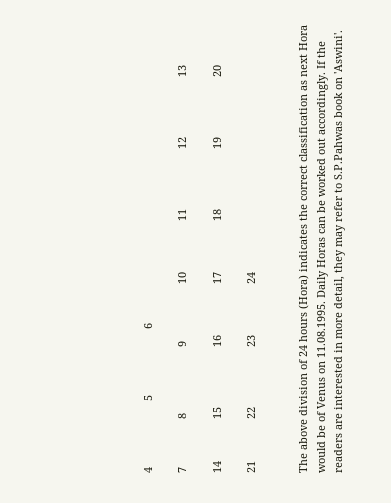4                      5                      6

7                8                      9                   10                 11                    12                    13

14              15                    16                 17                 18                    19                    20

21              22                    23                 24


The above division of 24 hours (Hora) indicates the correct classification as next Hora would be of Venus on 11.08.1995. Daily Horas can be worked out accordingly. If the readers are interested in more detail, they may refer to S.P.Pahwas book on 'Aswini'.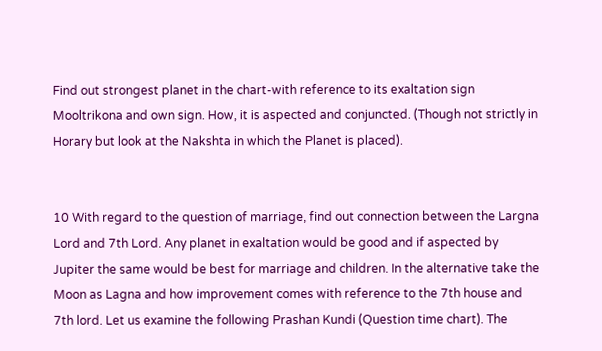Find out strongest planet in the chart-with reference to its exaltation sign Mooltrikona and own sign. How, it is aspected and conjuncted. (Though not strictly in Horary but look at the Nakshta in which the Planet is placed).


10 With regard to the question of marriage, find out connection between the Largna Lord and 7th Lord. Any planet in exaltation would be good and if aspected by Jupiter the same would be best for marriage and children. In the alternative take the Moon as Lagna and how improvement comes with reference to the 7th house and 7th lord. Let us examine the following Prashan Kundi (Question time chart). The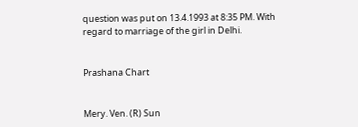question was put on 13.4.1993 at 8:35 PM. With regard to marriage of the girl in Delhi.


Prashana Chart


Mery. Ven. (R) Sun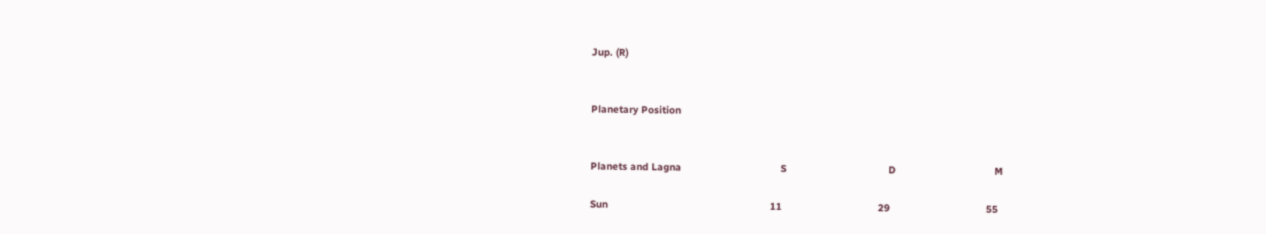Jup. (R)


Planetary Position


Planets and Lagna                                 S                                  D                                 M

Sun                                                      11                                29                                55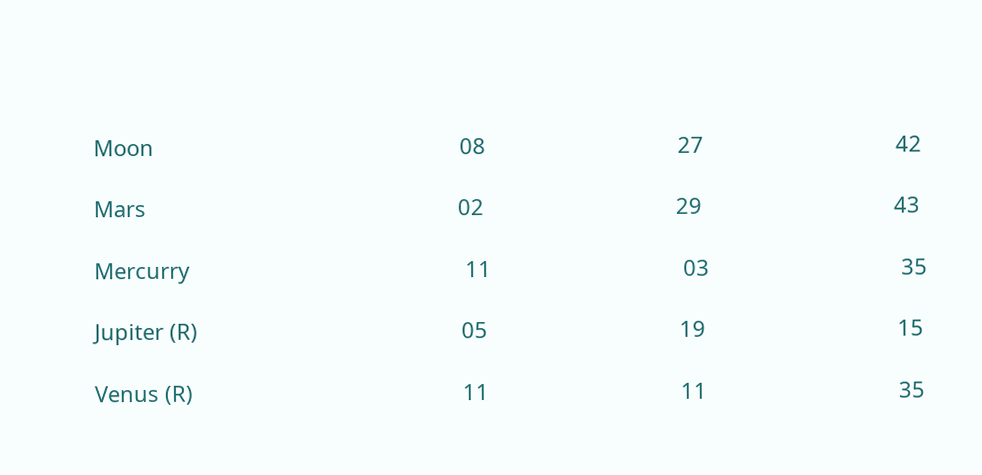Moon                                                   08                                27                                42

Mars                                                    02                                29                                43

Mercurry                                              11                                03                                35

Jupiter (R)                                            05                                19                                15

Venus (R)                                             11                                11                                35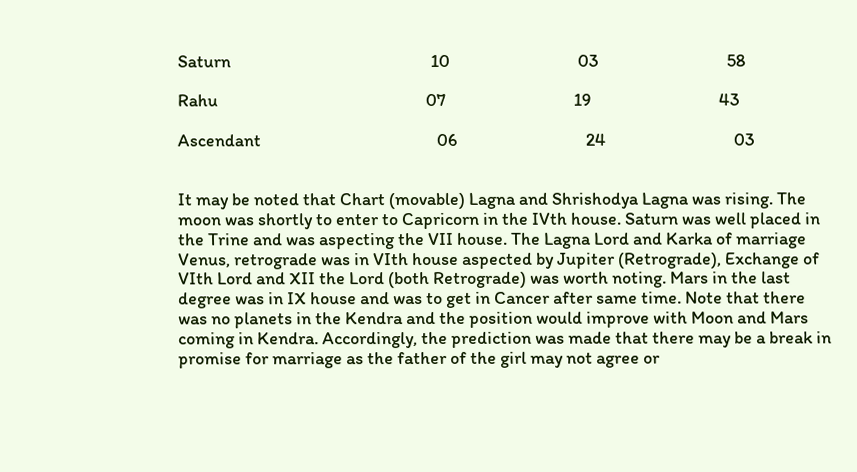Saturn                                                  10                                03                                58

Rahu                                                    07                                19                                43

Ascendant                                            06                                24                                03


It may be noted that Chart (movable) Lagna and Shrishodya Lagna was rising. The moon was shortly to enter to Capricorn in the IVth house. Saturn was well placed in the Trine and was aspecting the VII house. The Lagna Lord and Karka of marriage Venus, retrograde was in VIth house aspected by Jupiter (Retrograde), Exchange of VIth Lord and XII the Lord (both Retrograde) was worth noting. Mars in the last degree was in IX house and was to get in Cancer after same time. Note that there was no planets in the Kendra and the position would improve with Moon and Mars coming in Kendra. Accordingly, the prediction was made that there may be a break in promise for marriage as the father of the girl may not agree or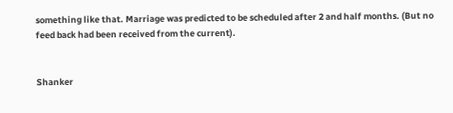something like that. Marriage was predicted to be scheduled after 2 and half months. (But no feed back had been received from the current).


Shanker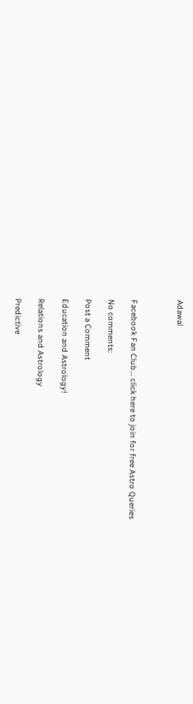Adawal



Facebook Fan Club... click here to join for free Astro Queries

No comments:

Post a Comment

Education and Astrology!

Relations and Astrology

Predictive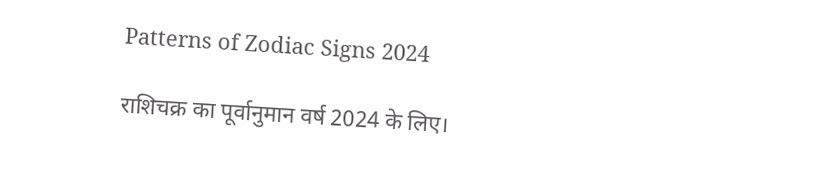Patterns of Zodiac Signs 2024

राशिचक्र का पूर्वानुमान वर्ष 2024 के लिए।